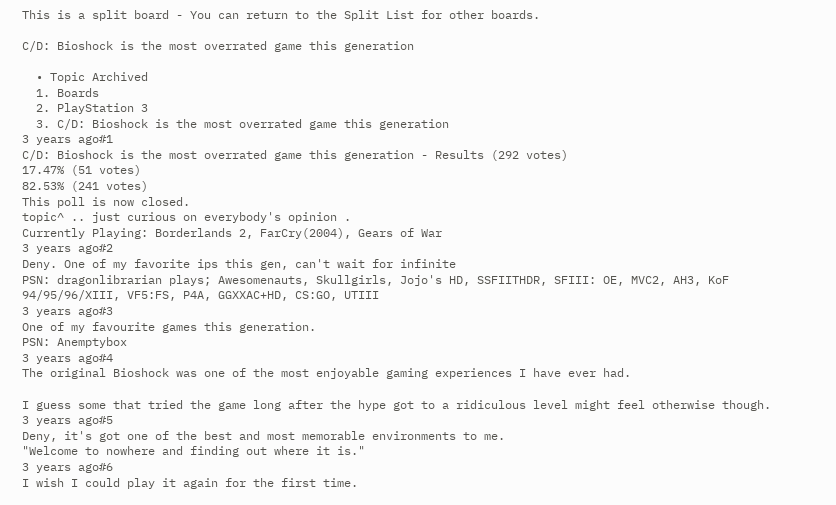This is a split board - You can return to the Split List for other boards.

C/D: Bioshock is the most overrated game this generation

  • Topic Archived
  1. Boards
  2. PlayStation 3
  3. C/D: Bioshock is the most overrated game this generation
3 years ago#1
C/D: Bioshock is the most overrated game this generation - Results (292 votes)
17.47% (51 votes)
82.53% (241 votes)
This poll is now closed.
topic^ .. just curious on everybody's opinion .
Currently Playing: Borderlands 2, FarCry(2004), Gears of War
3 years ago#2
Deny. One of my favorite ips this gen, can't wait for infinite
PSN: dragonlibrarian plays; Awesomenauts, Skullgirls, Jojo's HD, SSFIITHDR, SFIII: OE, MVC2, AH3, KoF 94/95/96/XIII, VF5:FS, P4A, GGXXAC+HD, CS:GO, UTIII
3 years ago#3
One of my favourite games this generation.
PSN: Anemptybox
3 years ago#4
The original Bioshock was one of the most enjoyable gaming experiences I have ever had.

I guess some that tried the game long after the hype got to a ridiculous level might feel otherwise though.
3 years ago#5
Deny, it's got one of the best and most memorable environments to me.
"Welcome to nowhere and finding out where it is."
3 years ago#6
I wish I could play it again for the first time.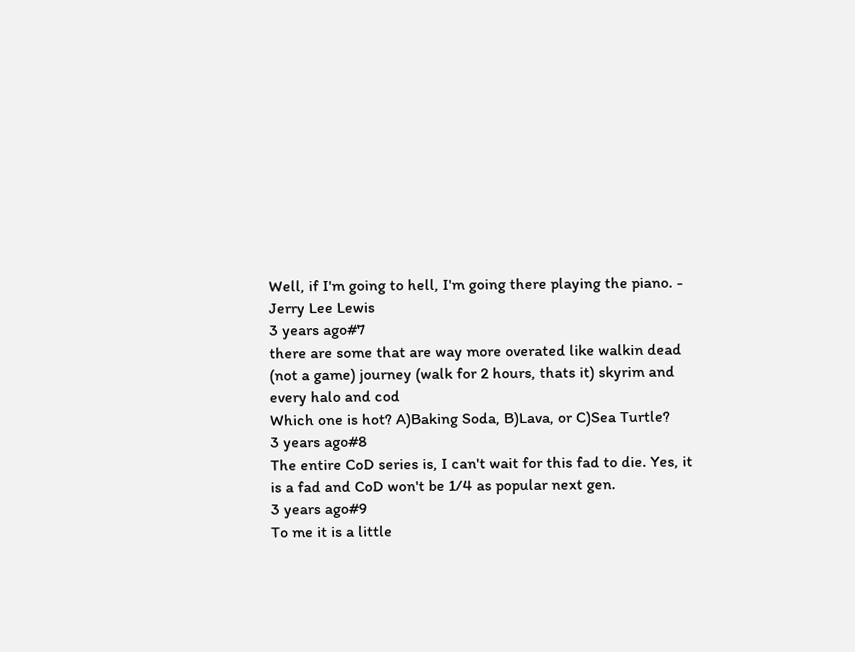Well, if I'm going to hell, I'm going there playing the piano. - Jerry Lee Lewis
3 years ago#7
there are some that are way more overated like walkin dead (not a game) journey (walk for 2 hours, thats it) skyrim and every halo and cod
Which one is hot? A)Baking Soda, B)Lava, or C)Sea Turtle?
3 years ago#8
The entire CoD series is, I can't wait for this fad to die. Yes, it is a fad and CoD won't be 1/4 as popular next gen.
3 years ago#9
To me it is a little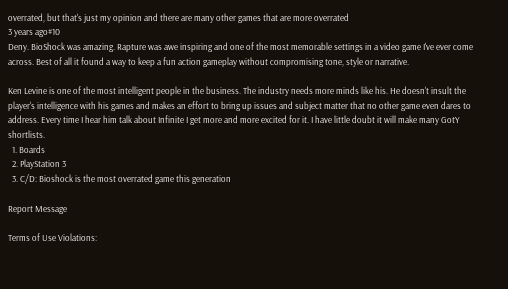overrated, but that's just my opinion and there are many other games that are more overrated
3 years ago#10
Deny. BioShock was amazing. Rapture was awe inspiring and one of the most memorable settings in a video game I've ever come across. Best of all it found a way to keep a fun action gameplay without compromising tone, style or narrative.

Ken Levine is one of the most intelligent people in the business. The industry needs more minds like his. He doesn't insult the player's intelligence with his games and makes an effort to bring up issues and subject matter that no other game even dares to address. Every time I hear him talk about Infinite I get more and more excited for it. I have little doubt it will make many GotY shortlists.
  1. Boards
  2. PlayStation 3
  3. C/D: Bioshock is the most overrated game this generation

Report Message

Terms of Use Violations: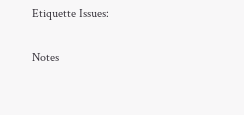Etiquette Issues:

Notes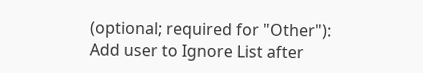(optional; required for "Other"):
Add user to Ignore List after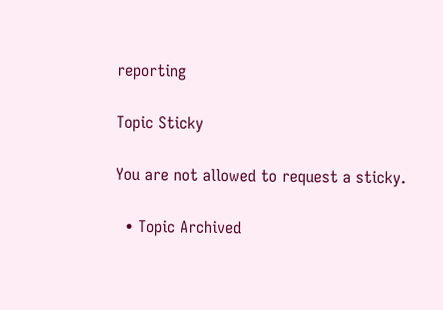reporting

Topic Sticky

You are not allowed to request a sticky.

  • Topic Archived